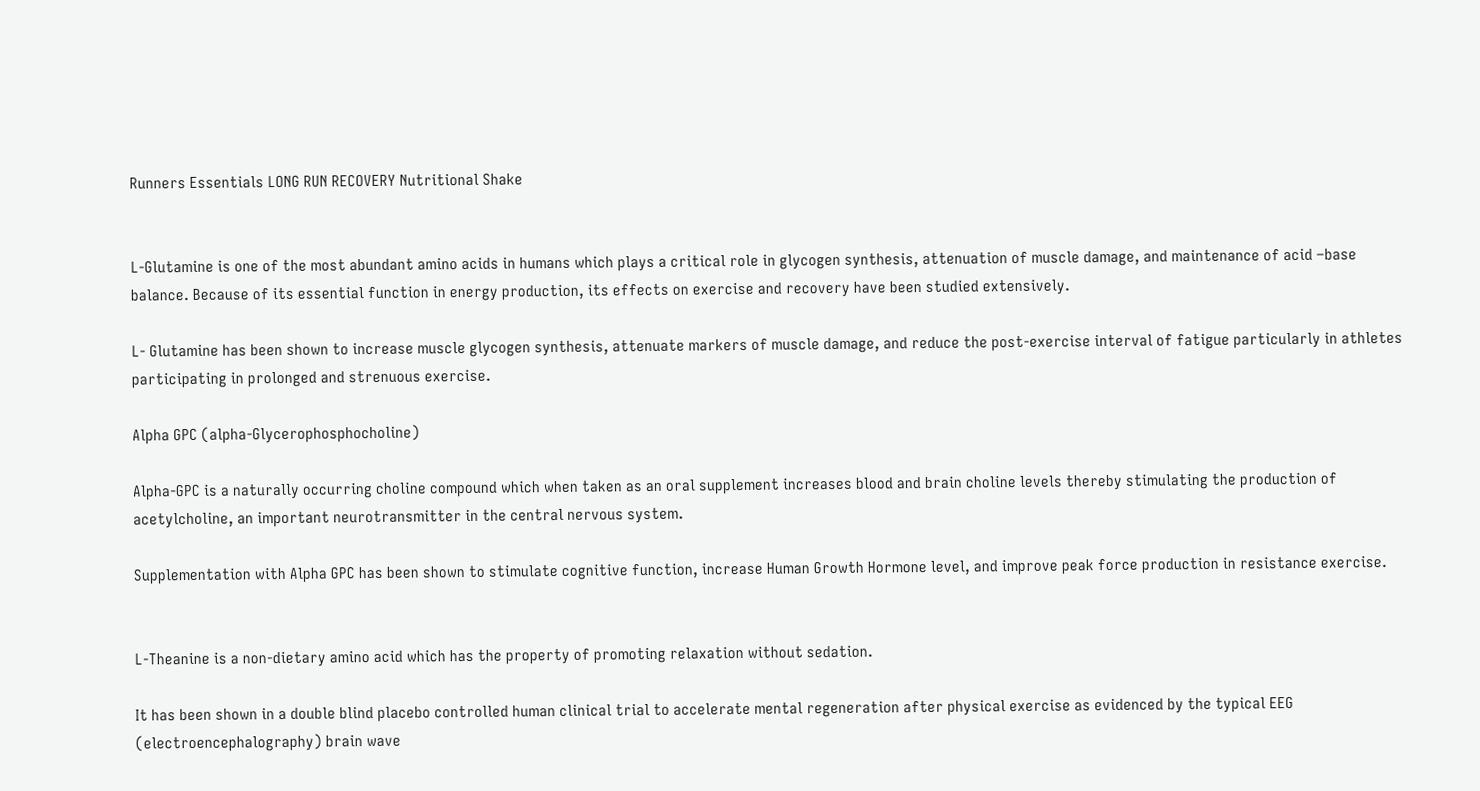Runners Essentials LONG RUN RECOVERY Nutritional Shake


L-Glutamine is one of the most abundant amino acids in humans which plays a critical role in glycogen synthesis, attenuation of muscle damage, and maintenance of acid –base balance. Because of its essential function in energy production, its effects on exercise and recovery have been studied extensively.

L- Glutamine has been shown to increase muscle glycogen synthesis, attenuate markers of muscle damage, and reduce the post-exercise interval of fatigue particularly in athletes participating in prolonged and strenuous exercise.

Alpha GPC (alpha-Glycerophosphocholine)

Alpha-GPC is a naturally occurring choline compound which when taken as an oral supplement increases blood and brain choline levels thereby stimulating the production of acetylcholine, an important neurotransmitter in the central nervous system.

Supplementation with Alpha GPC has been shown to stimulate cognitive function, increase Human Growth Hormone level, and improve peak force production in resistance exercise.


L-Theanine is a non-dietary amino acid which has the property of promoting relaxation without sedation.

It has been shown in a double blind placebo controlled human clinical trial to accelerate mental regeneration after physical exercise as evidenced by the typical EEG (electroencephalography) brain wave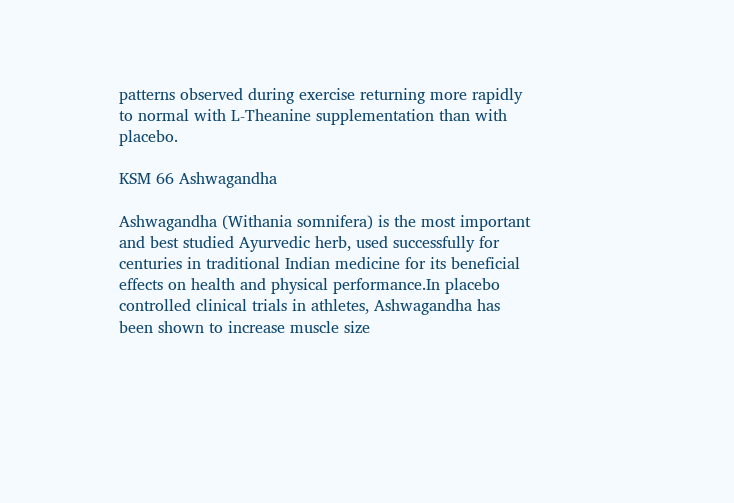patterns observed during exercise returning more rapidly to normal with L-Theanine supplementation than with placebo.

KSM 66 Ashwagandha

Ashwagandha (Withania somnifera) is the most important and best studied Ayurvedic herb, used successfully for centuries in traditional Indian medicine for its beneficial effects on health and physical performance.In placebo controlled clinical trials in athletes, Ashwagandha has been shown to increase muscle size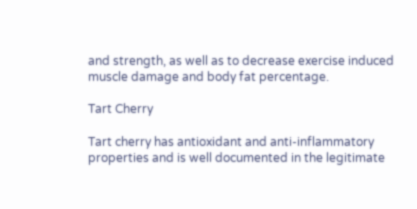and strength, as well as to decrease exercise induced muscle damage and body fat percentage.

Tart Cherry

Tart cherry has antioxidant and anti-inflammatory properties and is well documented in the legitimate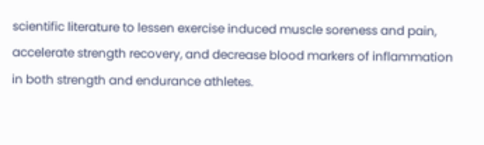scientific literature to lessen exercise induced muscle soreness and pain, accelerate strength recovery, and decrease blood markers of inflammation in both strength and endurance athletes.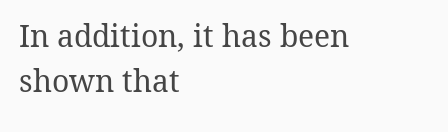In addition, it has been shown that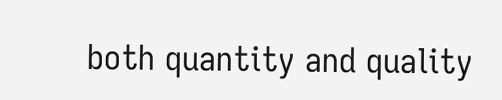both quantity and quality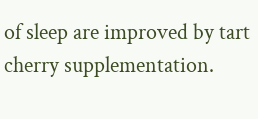of sleep are improved by tart cherry supplementation.